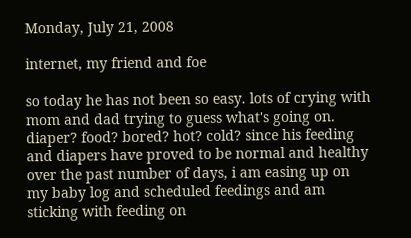Monday, July 21, 2008

internet, my friend and foe

so today he has not been so easy. lots of crying with mom and dad trying to guess what's going on. diaper? food? bored? hot? cold? since his feeding and diapers have proved to be normal and healthy over the past number of days, i am easing up on my baby log and scheduled feedings and am sticking with feeding on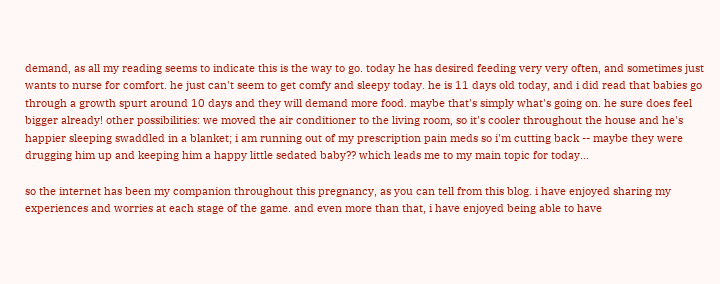demand, as all my reading seems to indicate this is the way to go. today he has desired feeding very very often, and sometimes just wants to nurse for comfort. he just can't seem to get comfy and sleepy today. he is 11 days old today, and i did read that babies go through a growth spurt around 10 days and they will demand more food. maybe that's simply what's going on. he sure does feel bigger already! other possibilities: we moved the air conditioner to the living room, so it's cooler throughout the house and he's happier sleeping swaddled in a blanket; i am running out of my prescription pain meds so i'm cutting back -- maybe they were drugging him up and keeping him a happy little sedated baby?? which leads me to my main topic for today...

so the internet has been my companion throughout this pregnancy, as you can tell from this blog. i have enjoyed sharing my experiences and worries at each stage of the game. and even more than that, i have enjoyed being able to have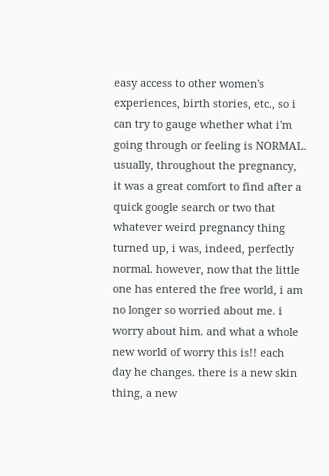easy access to other women's experiences, birth stories, etc., so i can try to gauge whether what i'm going through or feeling is NORMAL. usually, throughout the pregnancy, it was a great comfort to find after a quick google search or two that whatever weird pregnancy thing turned up, i was, indeed, perfectly normal. however, now that the little one has entered the free world, i am no longer so worried about me. i worry about him. and what a whole new world of worry this is!! each day he changes. there is a new skin thing, a new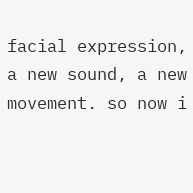facial expression, a new sound, a new movement. so now i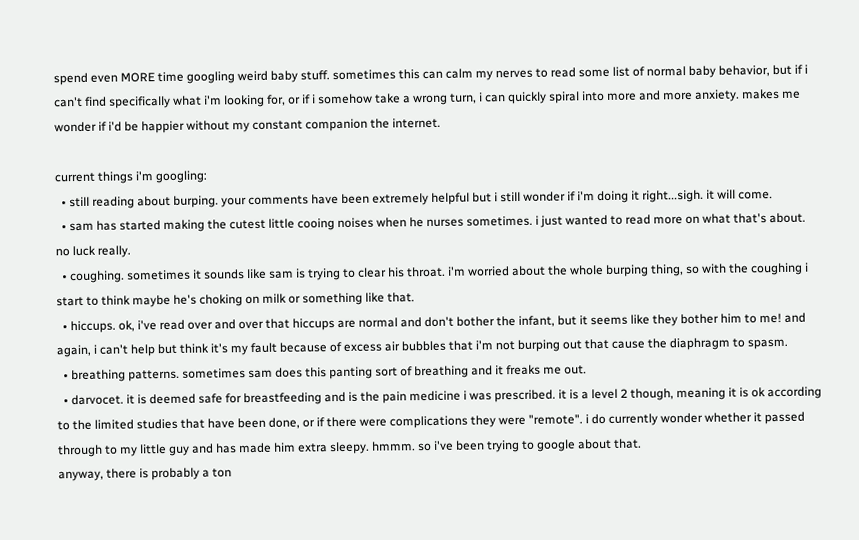spend even MORE time googling weird baby stuff. sometimes this can calm my nerves to read some list of normal baby behavior, but if i can't find specifically what i'm looking for, or if i somehow take a wrong turn, i can quickly spiral into more and more anxiety. makes me wonder if i'd be happier without my constant companion the internet.

current things i'm googling:
  • still reading about burping. your comments have been extremely helpful but i still wonder if i'm doing it right...sigh. it will come.
  • sam has started making the cutest little cooing noises when he nurses sometimes. i just wanted to read more on what that's about. no luck really.
  • coughing. sometimes it sounds like sam is trying to clear his throat. i'm worried about the whole burping thing, so with the coughing i start to think maybe he's choking on milk or something like that.
  • hiccups. ok, i've read over and over that hiccups are normal and don't bother the infant, but it seems like they bother him to me! and again, i can't help but think it's my fault because of excess air bubbles that i'm not burping out that cause the diaphragm to spasm.
  • breathing patterns. sometimes sam does this panting sort of breathing and it freaks me out.
  • darvocet. it is deemed safe for breastfeeding and is the pain medicine i was prescribed. it is a level 2 though, meaning it is ok according to the limited studies that have been done, or if there were complications they were "remote". i do currently wonder whether it passed through to my little guy and has made him extra sleepy. hmmm. so i've been trying to google about that.
anyway, there is probably a ton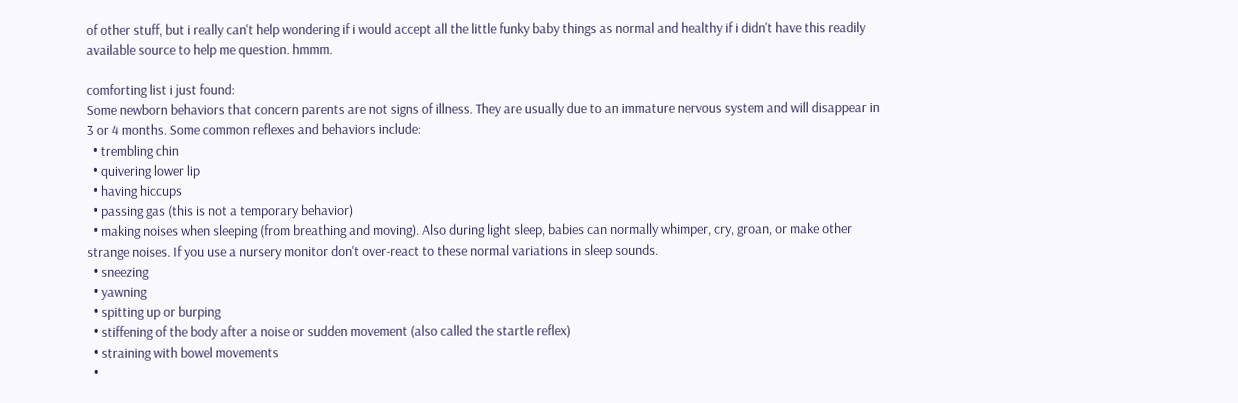of other stuff, but i really can't help wondering if i would accept all the little funky baby things as normal and healthy if i didn't have this readily available source to help me question. hmmm.

comforting list i just found:
Some newborn behaviors that concern parents are not signs of illness. They are usually due to an immature nervous system and will disappear in 3 or 4 months. Some common reflexes and behaviors include:
  • trembling chin
  • quivering lower lip
  • having hiccups
  • passing gas (this is not a temporary behavior)
  • making noises when sleeping (from breathing and moving). Also during light sleep, babies can normally whimper, cry, groan, or make other strange noises. If you use a nursery monitor don't over-react to these normal variations in sleep sounds.
  • sneezing
  • yawning
  • spitting up or burping
  • stiffening of the body after a noise or sudden movement (also called the startle reflex)
  • straining with bowel movements
  •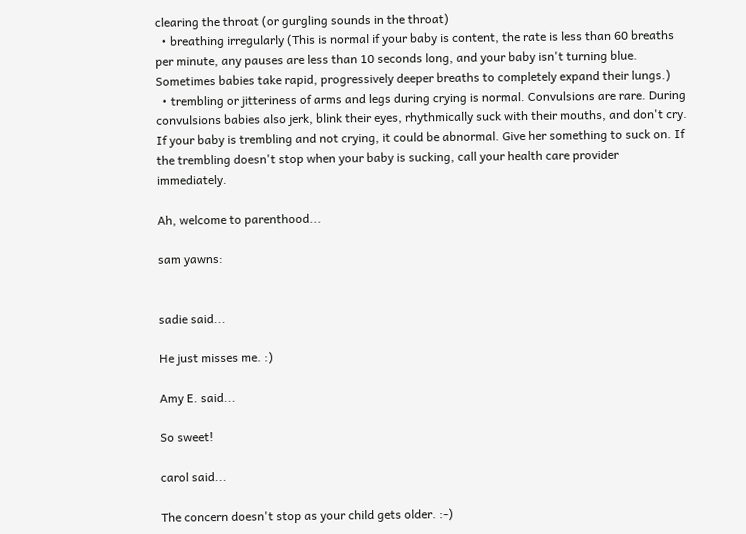clearing the throat (or gurgling sounds in the throat)
  • breathing irregularly (This is normal if your baby is content, the rate is less than 60 breaths per minute, any pauses are less than 10 seconds long, and your baby isn't turning blue. Sometimes babies take rapid, progressively deeper breaths to completely expand their lungs.)
  • trembling or jitteriness of arms and legs during crying is normal. Convulsions are rare. During convulsions babies also jerk, blink their eyes, rhythmically suck with their mouths, and don't cry. If your baby is trembling and not crying, it could be abnormal. Give her something to suck on. If the trembling doesn't stop when your baby is sucking, call your health care provider immediately.

Ah, welcome to parenthood...

sam yawns:


sadie said...

He just misses me. :)

Amy E. said...

So sweet!

carol said...

The concern doesn't stop as your child gets older. :-)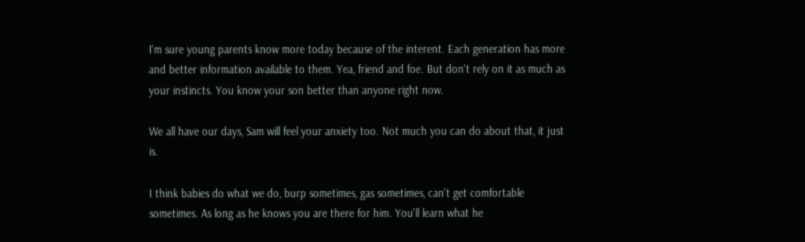I'm sure young parents know more today because of the interent. Each generation has more and better information available to them. Yea, friend and foe. But don't rely on it as much as your instincts. You know your son better than anyone right now.

We all have our days, Sam will feel your anxiety too. Not much you can do about that, it just is.

I think babies do what we do, burp sometimes, gas sometimes, can't get comfortable sometimes. As long as he knows you are there for him. You'll learn what he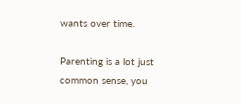wants over time.

Parenting is a lot just common sense, you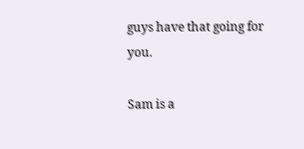guys have that going for you.

Sam is a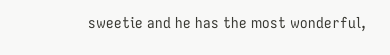sweetie and he has the most wonderful,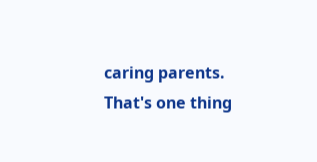caring parents. That's one thing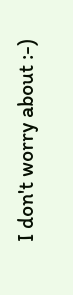I don't worry about :-)